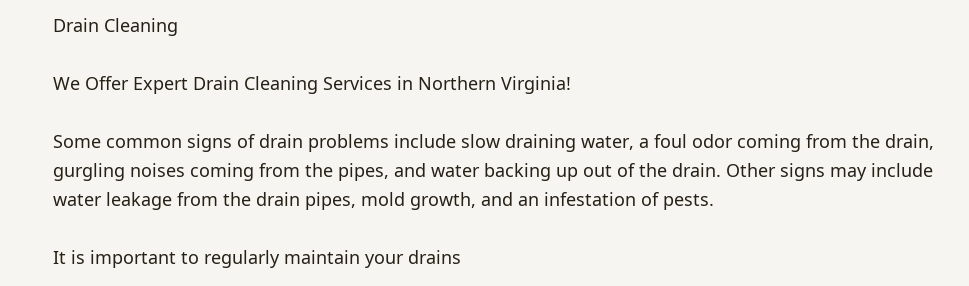Drain Cleaning

We Offer Expert Drain Cleaning Services in Northern Virginia!

Some common signs of drain problems include slow draining water, a foul odor coming from the drain, gurgling noises coming from the pipes, and water backing up out of the drain. Other signs may include water leakage from the drain pipes, mold growth, and an infestation of pests.

It is important to regularly maintain your drains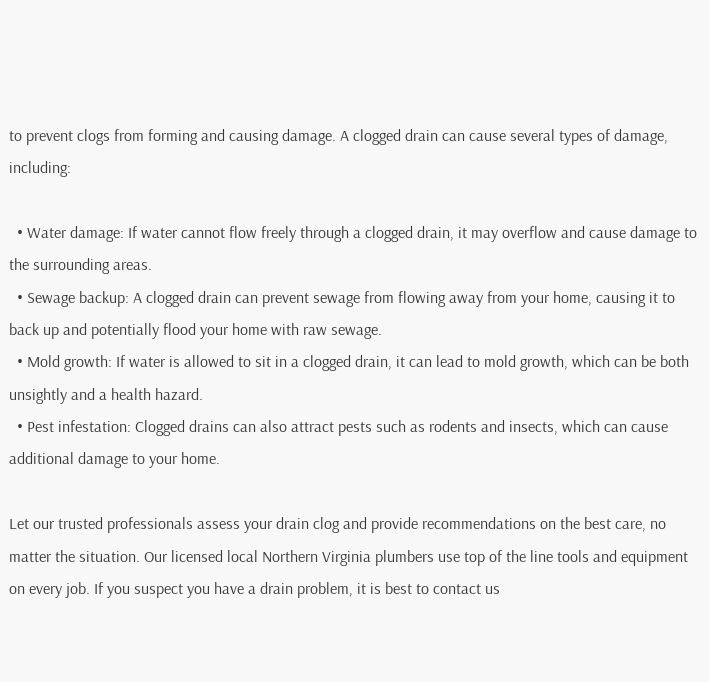to prevent clogs from forming and causing damage. A clogged drain can cause several types of damage, including:

  • Water damage: If water cannot flow freely through a clogged drain, it may overflow and cause damage to the surrounding areas.
  • Sewage backup: A clogged drain can prevent sewage from flowing away from your home, causing it to back up and potentially flood your home with raw sewage.
  • Mold growth: If water is allowed to sit in a clogged drain, it can lead to mold growth, which can be both unsightly and a health hazard.
  • Pest infestation: Clogged drains can also attract pests such as rodents and insects, which can cause additional damage to your home.

Let our trusted professionals assess your drain clog and provide recommendations on the best care, no matter the situation. Our licensed local Northern Virginia plumbers use top of the line tools and equipment on every job. If you suspect you have a drain problem, it is best to contact us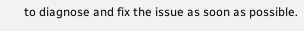to diagnose and fix the issue as soon as possible.